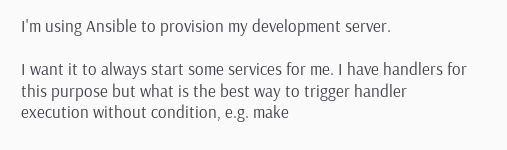I'm using Ansible to provision my development server.

I want it to always start some services for me. I have handlers for this purpose but what is the best way to trigger handler execution without condition, e.g. make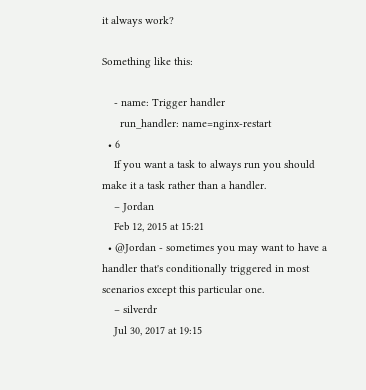it always work?

Something like this:

    - name: Trigger handler
      run_handler: name=nginx-restart
  • 6
    If you want a task to always run you should make it a task rather than a handler.
    – Jordan
    Feb 12, 2015 at 15:21
  • @Jordan - sometimes you may want to have a handler that's conditionally triggered in most scenarios except this particular one.
    – silverdr
    Jul 30, 2017 at 19:15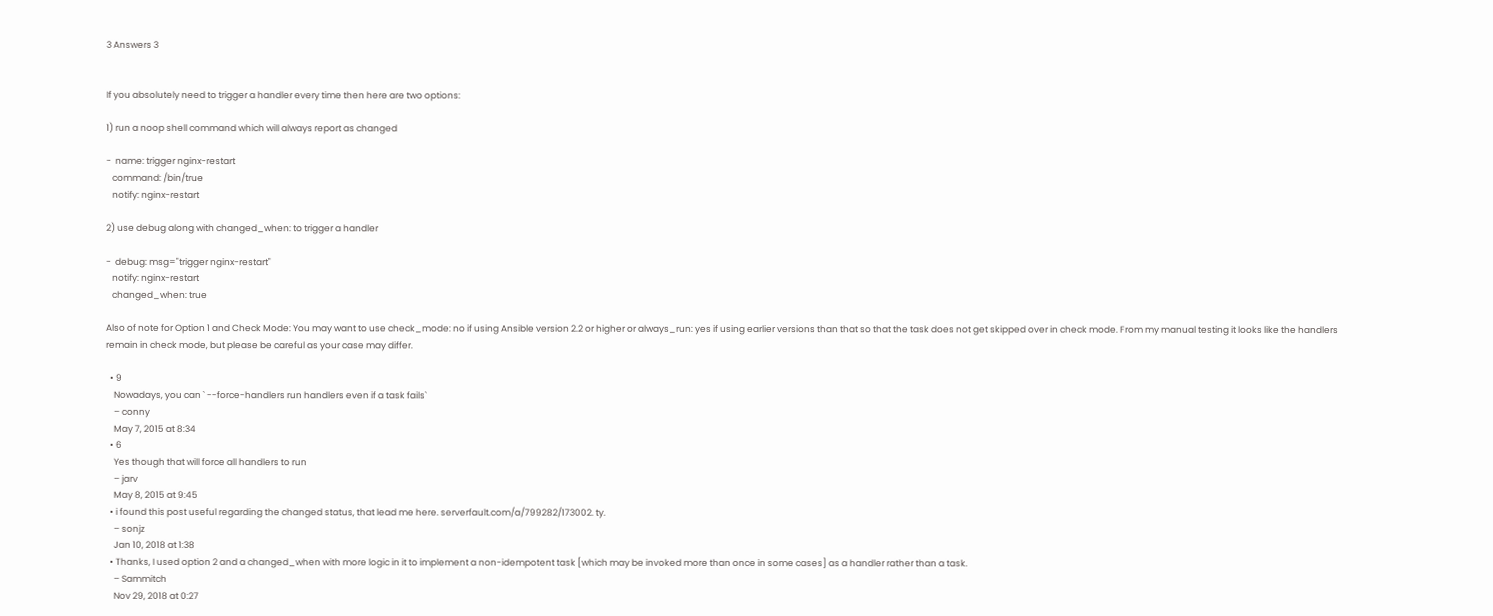3 Answers 3


If you absolutely need to trigger a handler every time then here are two options:

1) run a noop shell command which will always report as changed

-  name: trigger nginx-restart
   command: /bin/true
   notify: nginx-restart

2) use debug along with changed_when: to trigger a handler

-  debug: msg="trigger nginx-restart"
   notify: nginx-restart
   changed_when: true

Also of note for Option 1 and Check Mode: You may want to use check_mode: no if using Ansible version 2.2 or higher or always_run: yes if using earlier versions than that so that the task does not get skipped over in check mode. From my manual testing it looks like the handlers remain in check mode, but please be careful as your case may differ.

  • 9
    Nowadays, you can ` --force-handlers run handlers even if a task fails`
    – conny
    May 7, 2015 at 8:34
  • 6
    Yes though that will force all handlers to run
    – jarv
    May 8, 2015 at 9:45
  • i found this post useful regarding the changed status, that lead me here. serverfault.com/a/799282/173002. ty.
    – sonjz
    Jan 10, 2018 at 1:38
  • Thanks, I used option 2 and a changed_when with more logic in it to implement a non-idempotent task [which may be invoked more than once in some cases] as a handler rather than a task.
    – Sammitch
    Nov 29, 2018 at 0:27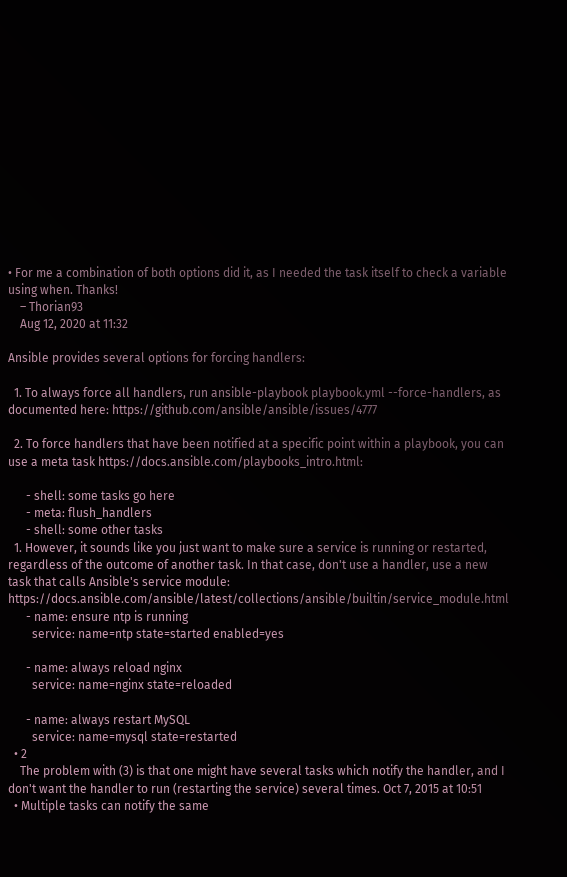• For me a combination of both options did it, as I needed the task itself to check a variable using when. Thanks!
    – Thorian93
    Aug 12, 2020 at 11:32

Ansible provides several options for forcing handlers:

  1. To always force all handlers, run ansible-playbook playbook.yml --force-handlers, as documented here: https://github.com/ansible/ansible/issues/4777

  2. To force handlers that have been notified at a specific point within a playbook, you can use a meta task https://docs.ansible.com/playbooks_intro.html:

      - shell: some tasks go here
      - meta: flush_handlers
      - shell: some other tasks
  1. However, it sounds like you just want to make sure a service is running or restarted, regardless of the outcome of another task. In that case, don't use a handler, use a new task that calls Ansible's service module: https://docs.ansible.com/ansible/latest/collections/ansible/builtin/service_module.html
      - name: ensure ntp is running
        service: name=ntp state=started enabled=yes

      - name: always reload nginx
        service: name=nginx state=reloaded

      - name: always restart MySQL
        service: name=mysql state=restarted
  • 2
    The problem with (3) is that one might have several tasks which notify the handler, and I don't want the handler to run (restarting the service) several times. Oct 7, 2015 at 10:51
  • Multiple tasks can notify the same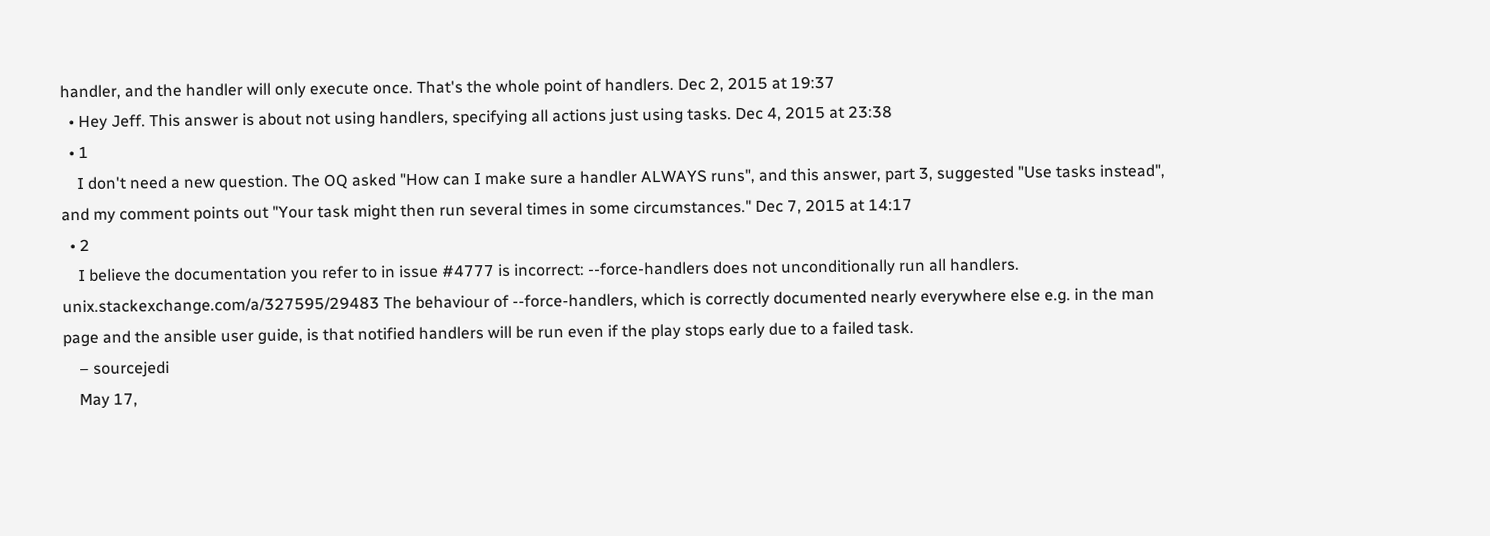handler, and the handler will only execute once. That's the whole point of handlers. Dec 2, 2015 at 19:37
  • Hey Jeff. This answer is about not using handlers, specifying all actions just using tasks. Dec 4, 2015 at 23:38
  • 1
    I don't need a new question. The OQ asked "How can I make sure a handler ALWAYS runs", and this answer, part 3, suggested "Use tasks instead", and my comment points out "Your task might then run several times in some circumstances." Dec 7, 2015 at 14:17
  • 2
    I believe the documentation you refer to in issue #4777 is incorrect: --force-handlers does not unconditionally run all handlers. unix.stackexchange.com/a/327595/29483 The behaviour of --force-handlers, which is correctly documented nearly everywhere else e.g. in the man page and the ansible user guide, is that notified handlers will be run even if the play stops early due to a failed task.
    – sourcejedi
    May 17,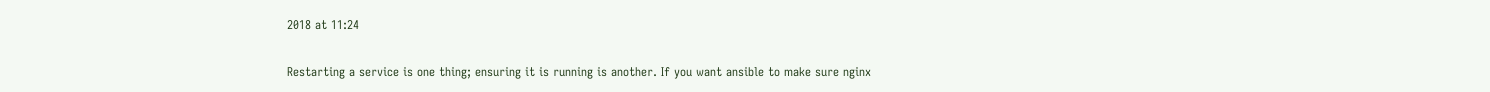2018 at 11:24

Restarting a service is one thing; ensuring it is running is another. If you want ansible to make sure nginx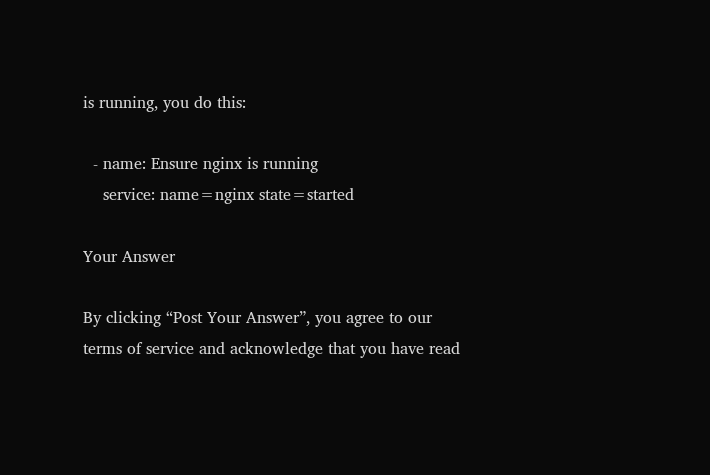is running, you do this:

  - name: Ensure nginx is running
    service: name=nginx state=started

Your Answer

By clicking “Post Your Answer”, you agree to our terms of service and acknowledge that you have read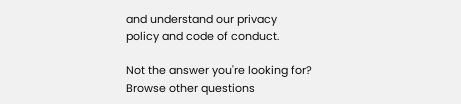and understand our privacy policy and code of conduct.

Not the answer you're looking for? Browse other questions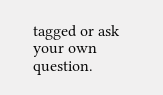tagged or ask your own question.